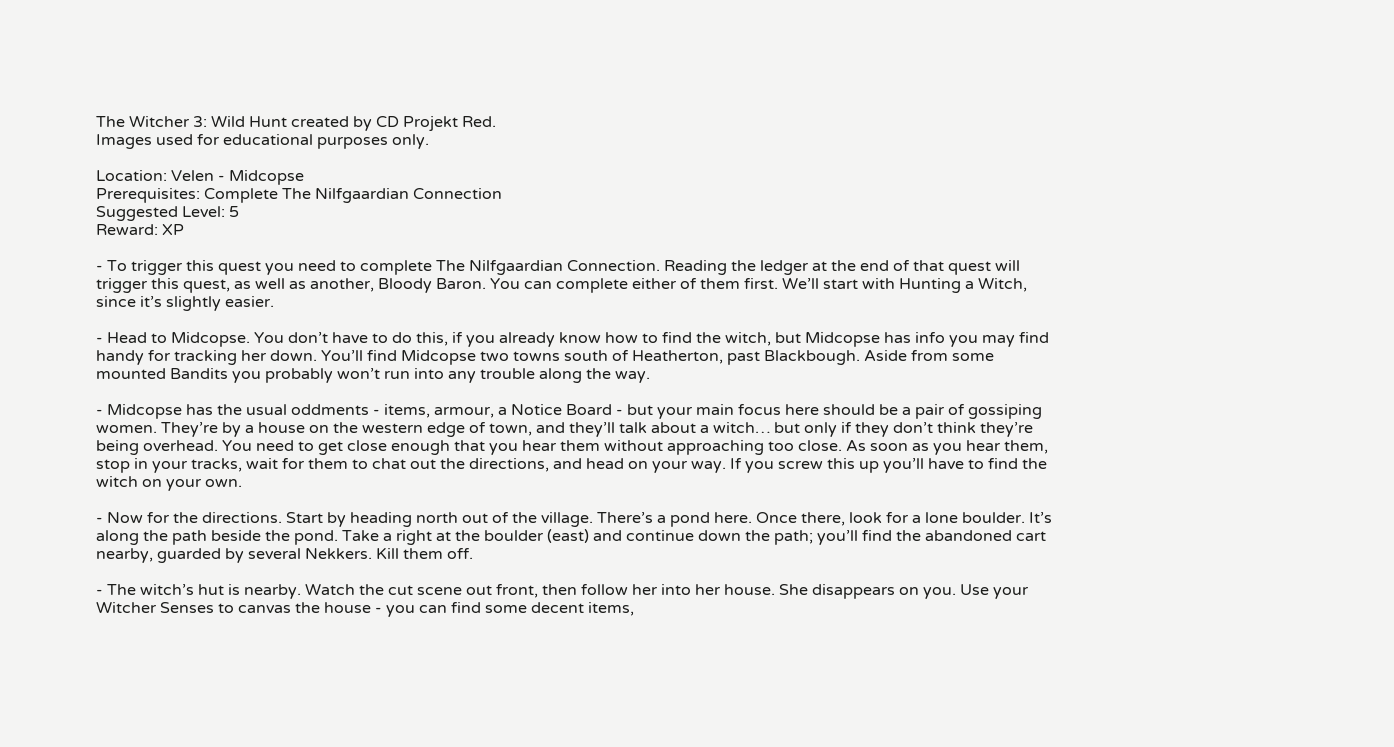The Witcher 3: Wild Hunt created by CD Projekt Red.
Images used for educational purposes only.

Location: Velen - Midcopse
Prerequisites: Complete The Nilfgaardian Connection
Suggested Level: 5
Reward: XP

- To trigger this quest you need to complete The Nilfgaardian Connection. Reading the ledger at the end of that quest will trigger this quest, as well as another, Bloody Baron. You can complete either of them first. We’ll start with Hunting a Witch, since it’s slightly easier.

- Head to Midcopse. You don’t have to do this, if you already know how to find the witch, but Midcopse has info you may find handy for tracking her down. You’ll find Midcopse two towns south of Heatherton, past Blackbough. Aside from some mounted Bandits you probably won’t run into any trouble along the way.

- Midcopse has the usual oddments - items, armour, a Notice Board - but your main focus here should be a pair of gossiping women. They’re by a house on the western edge of town, and they’ll talk about a witch… but only if they don’t think they’re being overhead. You need to get close enough that you hear them without approaching too close. As soon as you hear them, stop in your tracks, wait for them to chat out the directions, and head on your way. If you screw this up you’ll have to find the witch on your own.

- Now for the directions. Start by heading north out of the village. There’s a pond here. Once there, look for a lone boulder. It’s along the path beside the pond. Take a right at the boulder (east) and continue down the path; you’ll find the abandoned cart nearby, guarded by several Nekkers. Kill them off.

- The witch’s hut is nearby. Watch the cut scene out front, then follow her into her house. She disappears on you. Use your Witcher Senses to canvas the house - you can find some decent items,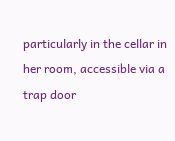particularly in the cellar in her room, accessible via a trap door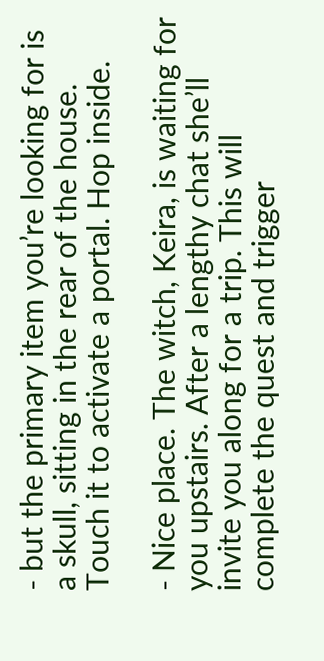- but the primary item you’re looking for is a skull, sitting in the rear of the house. Touch it to activate a portal. Hop inside.

- Nice place. The witch, Keira, is waiting for you upstairs. After a lengthy chat she’ll invite you along for a trip. This will complete the quest and trigger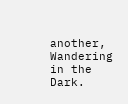another, Wandering in the Dark.